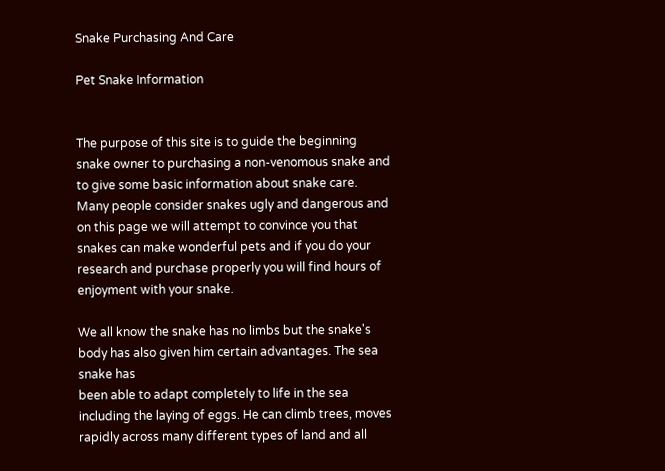Snake Purchasing And Care

Pet Snake Information


The purpose of this site is to guide the beginning snake owner to purchasing a non-venomous snake and to give some basic information about snake care. Many people consider snakes ugly and dangerous and on this page we will attempt to convince you that snakes can make wonderful pets and if you do your research and purchase properly you will find hours of enjoyment with your snake.

We all know the snake has no limbs but the snake's body has also given him certain advantages. The sea snake has
been able to adapt completely to life in the sea including the laying of eggs. He can climb trees, moves rapidly across many different types of land and all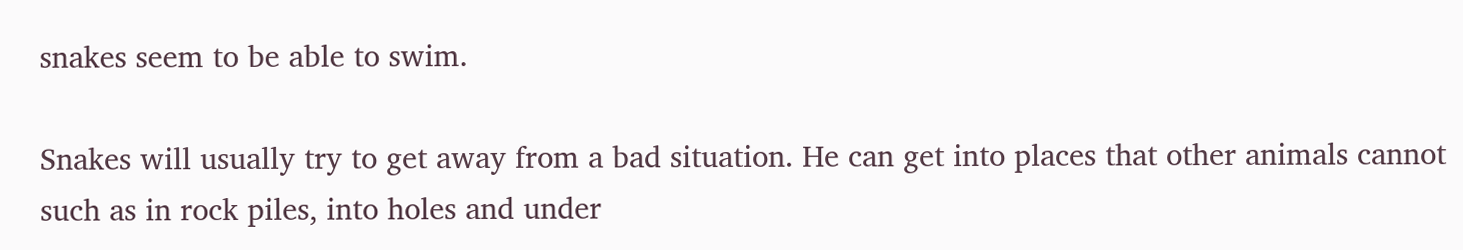snakes seem to be able to swim.

Snakes will usually try to get away from a bad situation. He can get into places that other animals cannot such as in rock piles, into holes and under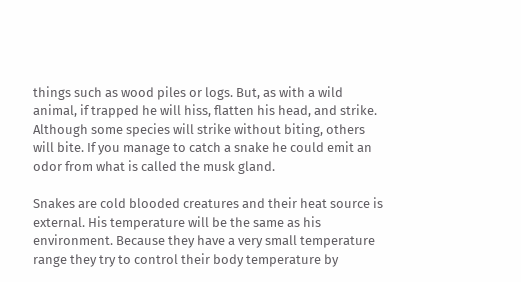things such as wood piles or logs. But, as with a wild animal, if trapped he will hiss, flatten his head, and strike. Although some species will strike without biting, others will bite. If you manage to catch a snake he could emit an odor from what is called the musk gland.

Snakes are cold blooded creatures and their heat source is
external. His temperature will be the same as his environment. Because they have a very small temperature range they try to control their body temperature by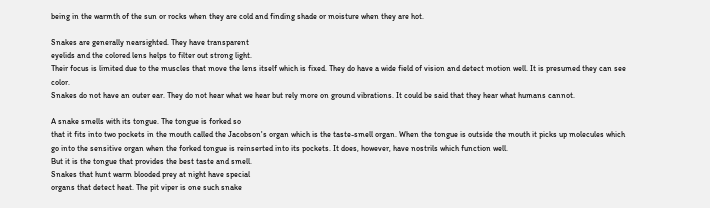being in the warmth of the sun or rocks when they are cold and finding shade or moisture when they are hot.

Snakes are generally nearsighted. They have transparent
eyelids and the colored lens helps to filter out strong light.
Their focus is limited due to the muscles that move the lens itself which is fixed. They do have a wide field of vision and detect motion well. It is presumed they can see color.
Snakes do not have an outer ear. They do not hear what we hear but rely more on ground vibrations. It could be said that they hear what humans cannot.

A snake smells with its tongue. The tongue is forked so
that it fits into two pockets in the mouth called the Jacobson's organ which is the taste-smell organ. When the tongue is outside the mouth it picks up molecules which go into the sensitive organ when the forked tongue is reinserted into its pockets. It does, however, have nostrils which function well.
But it is the tongue that provides the best taste and smell.
Snakes that hunt warm blooded prey at night have special
organs that detect heat. The pit viper is one such snake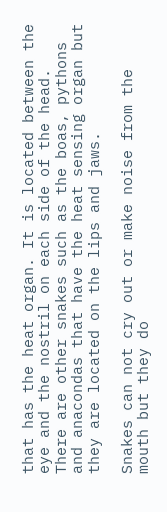that has the heat organ. It is located between the eye and the nostril on each side of the head. There are other snakes such as the boas, pythons and anacondas that have the heat sensing organ but they are located on the lips and jaws.

Snakes can not cry out or make noise from the mouth but they do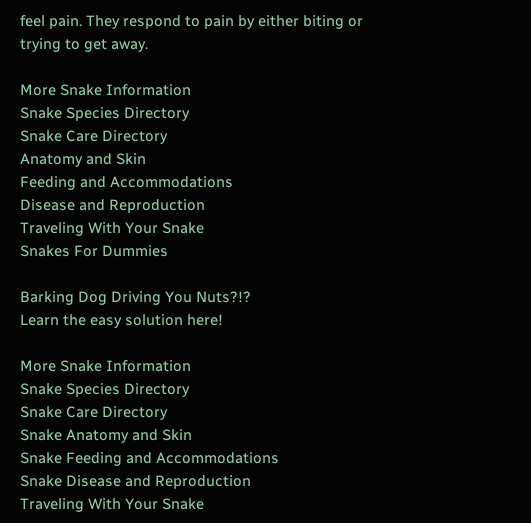feel pain. They respond to pain by either biting or trying to get away.

More Snake Information
Snake Species Directory
Snake Care Directory
Anatomy and Skin
Feeding and Accommodations
Disease and Reproduction
Traveling With Your Snake
Snakes For Dummies

Barking Dog Driving You Nuts?!?
Learn the easy solution here!

More Snake Information
Snake Species Directory
Snake Care Directory
Snake Anatomy and Skin
Snake Feeding and Accommodations
Snake Disease and Reproduction
Traveling With Your Snake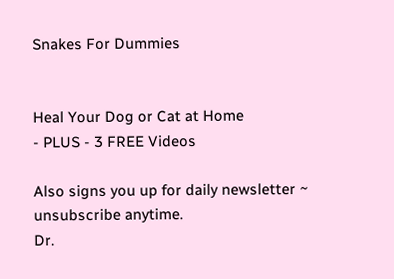Snakes For Dummies


Heal Your Dog or Cat at Home
- PLUS - 3 FREE Videos

Also signs you up for daily newsletter ~ unsubscribe anytime.
Dr.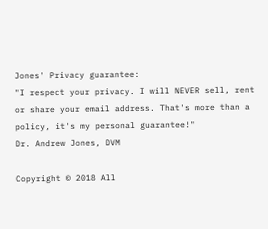Jones' Privacy guarantee:
"I respect your privacy. I will NEVER sell, rent or share your email address. That's more than a policy, it's my personal guarantee!"
Dr. Andrew Jones, DVM

Copyright © 2018 All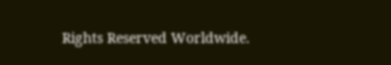Rights Reserved Worldwide.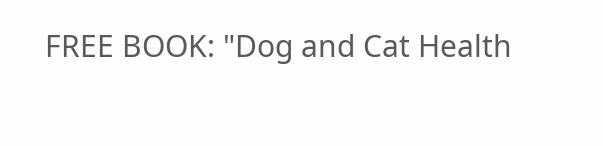FREE BOOK: "Dog and Cat Health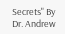Secrets" By Dr. Andrew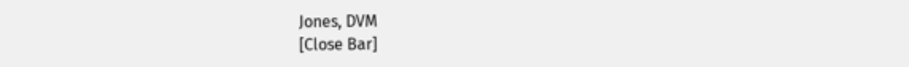Jones, DVM
[Close Bar]